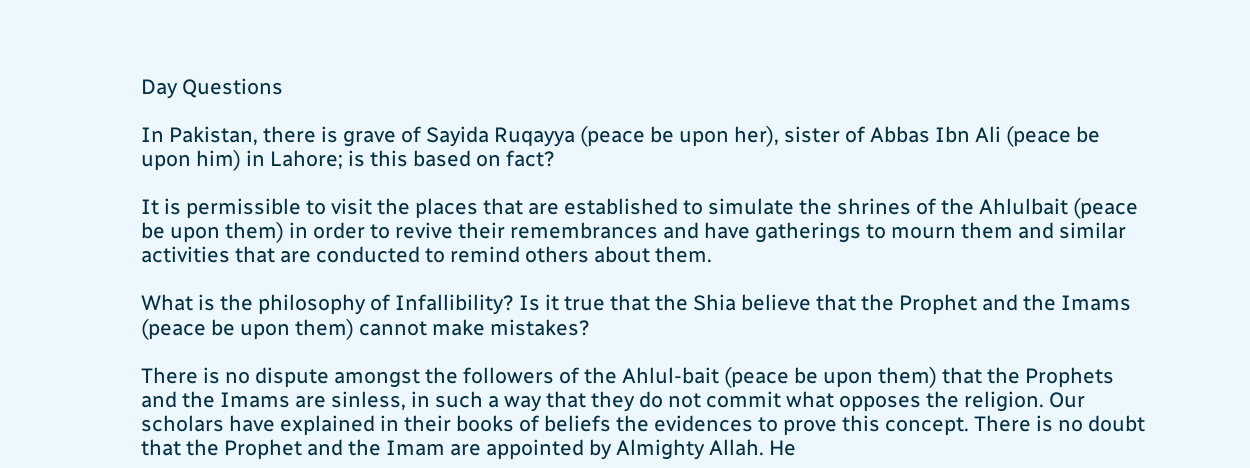Day Questions

In Pakistan, there is grave of Sayida Ruqayya (peace be upon her), sister of Abbas Ibn Ali (peace be upon him) in Lahore; is this based on fact?

It is permissible to visit the places that are established to simulate the shrines of the Ahlulbait (peace be upon them) in order to revive their remembrances and have gatherings to mourn them and similar activities that are conducted to remind others about them.

What is the philosophy of Infallibility? Is it true that the Shia believe that the Prophet and the Imams (peace be upon them) cannot make mistakes?

There is no dispute amongst the followers of the Ahlul-bait (peace be upon them) that the Prophets and the Imams are sinless, in such a way that they do not commit what opposes the religion. Our scholars have explained in their books of beliefs the evidences to prove this concept. There is no doubt that the Prophet and the Imam are appointed by Almighty Allah. He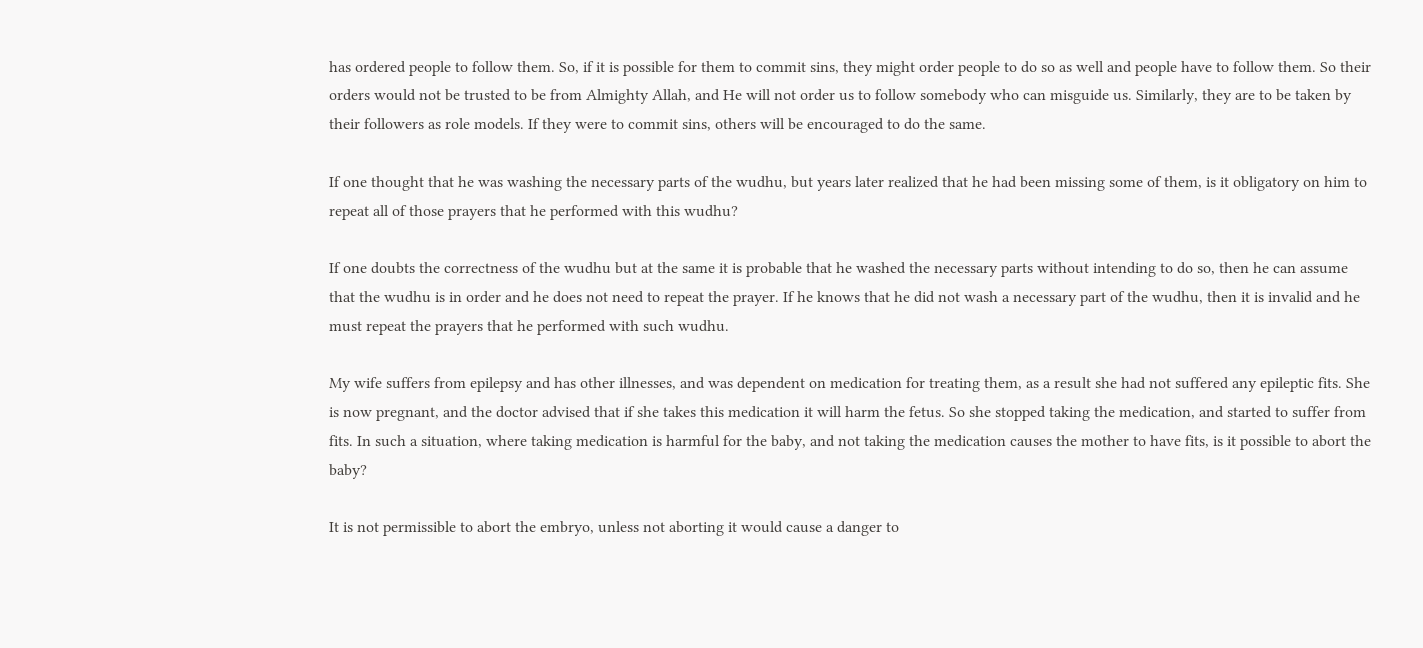has ordered people to follow them. So, if it is possible for them to commit sins, they might order people to do so as well and people have to follow them. So their orders would not be trusted to be from Almighty Allah, and He will not order us to follow somebody who can misguide us. Similarly, they are to be taken by their followers as role models. If they were to commit sins, others will be encouraged to do the same.

If one thought that he was washing the necessary parts of the wudhu, but years later realized that he had been missing some of them, is it obligatory on him to repeat all of those prayers that he performed with this wudhu?

If one doubts the correctness of the wudhu but at the same it is probable that he washed the necessary parts without intending to do so, then he can assume that the wudhu is in order and he does not need to repeat the prayer. If he knows that he did not wash a necessary part of the wudhu, then it is invalid and he must repeat the prayers that he performed with such wudhu.

My wife suffers from epilepsy and has other illnesses, and was dependent on medication for treating them, as a result she had not suffered any epileptic fits. She is now pregnant, and the doctor advised that if she takes this medication it will harm the fetus. So she stopped taking the medication, and started to suffer from fits. In such a situation, where taking medication is harmful for the baby, and not taking the medication causes the mother to have fits, is it possible to abort the baby?

It is not permissible to abort the embryo, unless not aborting it would cause a danger to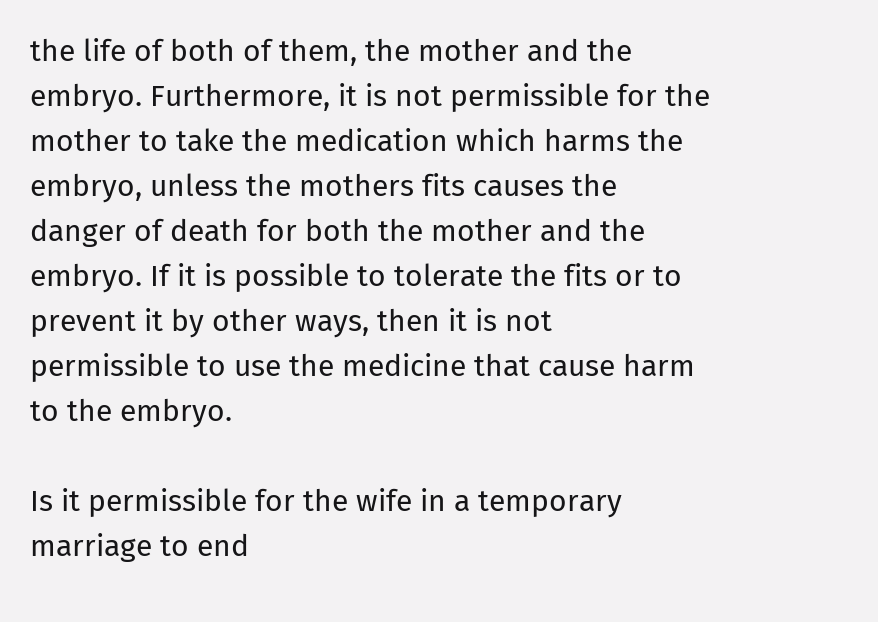the life of both of them, the mother and the embryo. Furthermore, it is not permissible for the mother to take the medication which harms the embryo, unless the mothers fits causes the danger of death for both the mother and the embryo. If it is possible to tolerate the fits or to prevent it by other ways, then it is not permissible to use the medicine that cause harm to the embryo.

Is it permissible for the wife in a temporary marriage to end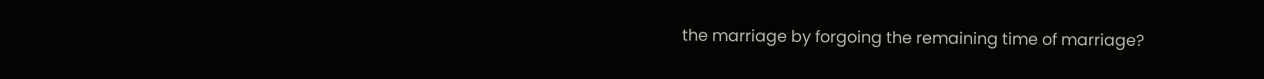the marriage by forgoing the remaining time of marriage?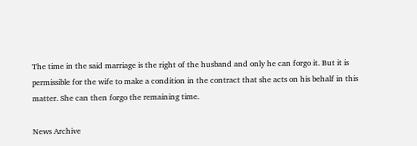The time in the said marriage is the right of the husband and only he can forgo it. But it is permissible for the wife to make a condition in the contract that she acts on his behalf in this matter. She can then forgo the remaining time.

News Archive